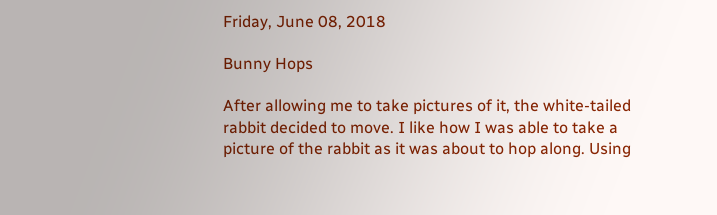Friday, June 08, 2018

Bunny Hops

After allowing me to take pictures of it, the white-tailed rabbit decided to move. I like how I was able to take a picture of the rabbit as it was about to hop along. Using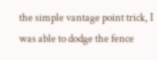the simple vantage point trick, I was able to dodge the fence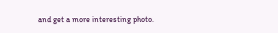and get a more interesting photo.